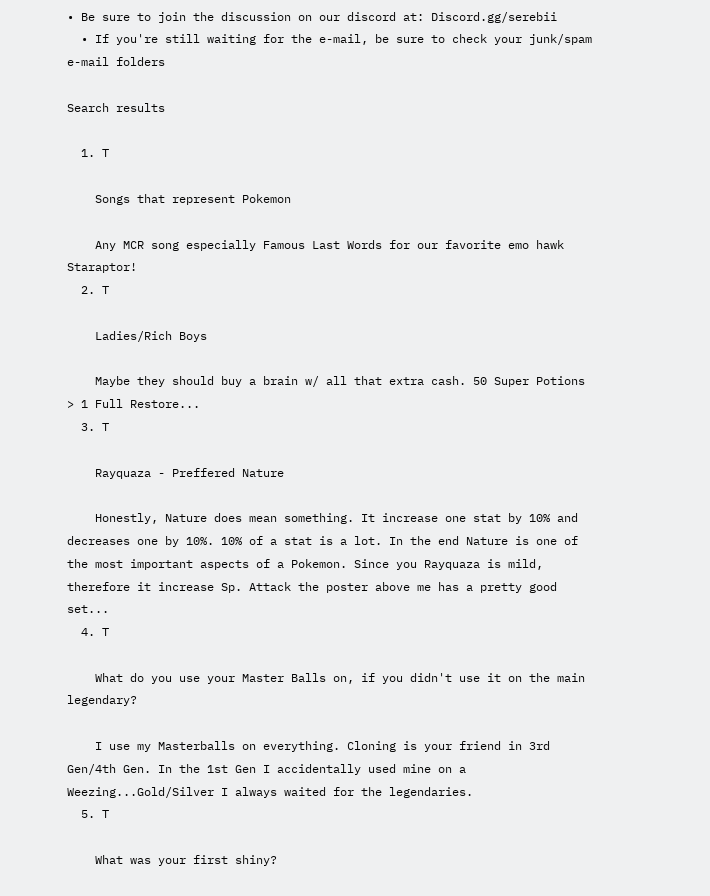• Be sure to join the discussion on our discord at: Discord.gg/serebii
  • If you're still waiting for the e-mail, be sure to check your junk/spam e-mail folders

Search results

  1. T

    Songs that represent Pokemon

    Any MCR song especially Famous Last Words for our favorite emo hawk Staraptor!
  2. T

    Ladies/Rich Boys

    Maybe they should buy a brain w/ all that extra cash. 50 Super Potions > 1 Full Restore...
  3. T

    Rayquaza - Preffered Nature

    Honestly, Nature does mean something. It increase one stat by 10% and decreases one by 10%. 10% of a stat is a lot. In the end Nature is one of the most important aspects of a Pokemon. Since you Rayquaza is mild, therefore it increase Sp. Attack the poster above me has a pretty good set...
  4. T

    What do you use your Master Balls on, if you didn't use it on the main legendary?

    I use my Masterballs on everything. Cloning is your friend in 3rd Gen/4th Gen. In the 1st Gen I accidentally used mine on a Weezing...Gold/Silver I always waited for the legendaries.
  5. T

    What was your first shiny?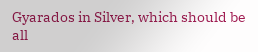Gyarados in Silver, which should be all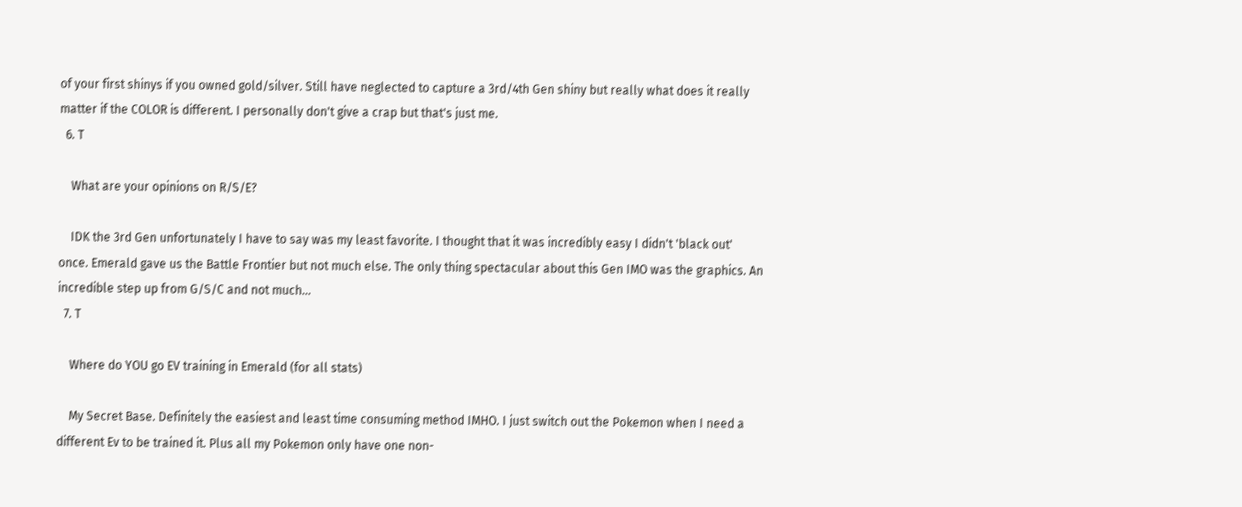of your first shinys if you owned gold/silver. Still have neglected to capture a 3rd/4th Gen shiny but really what does it really matter if the COLOR is different. I personally don't give a crap but that's just me.
  6. T

    What are your opinions on R/S/E?

    IDK the 3rd Gen unfortunately I have to say was my least favorite. I thought that it was incredibly easy I didn't 'black out' once. Emerald gave us the Battle Frontier but not much else. The only thing spectacular about this Gen IMO was the graphics. An incredible step up from G/S/C and not much...
  7. T

    Where do YOU go EV training in Emerald (for all stats)

    My Secret Base. Definitely the easiest and least time consuming method IMHO. I just switch out the Pokemon when I need a different Ev to be trained it. Plus all my Pokemon only have one non-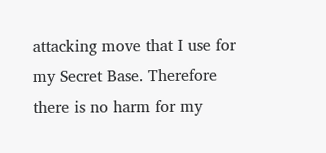attacking move that I use for my Secret Base. Therefore there is no harm for my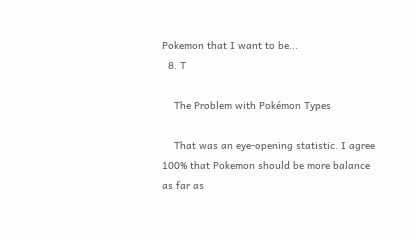Pokemon that I want to be...
  8. T

    The Problem with Pokémon Types

    That was an eye-opening statistic. I agree 100% that Pokemon should be more balance as far as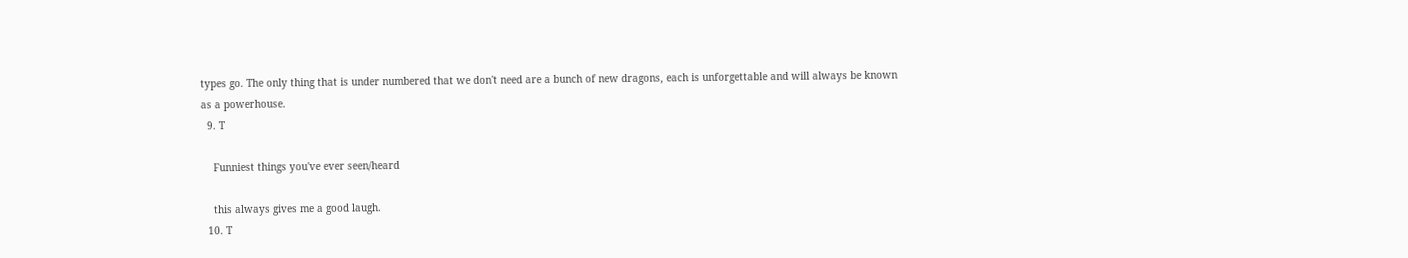types go. The only thing that is under numbered that we don't need are a bunch of new dragons, each is unforgettable and will always be known as a powerhouse.
  9. T

    Funniest things you've ever seen/heard

    this always gives me a good laugh.
  10. T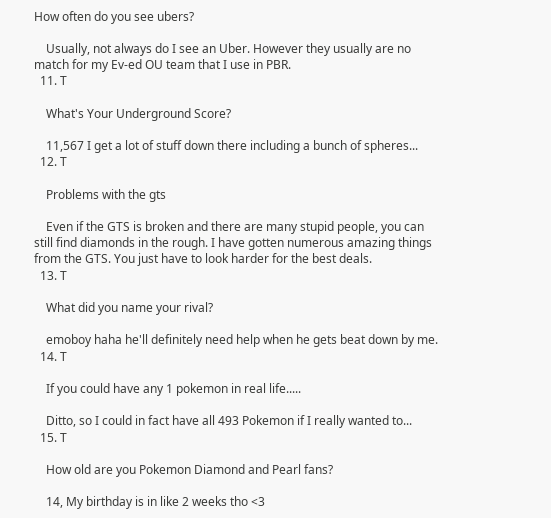How often do you see ubers?

    Usually, not always do I see an Uber. However they usually are no match for my Ev-ed OU team that I use in PBR.
  11. T

    What's Your Underground Score?

    11,567 I get a lot of stuff down there including a bunch of spheres...
  12. T

    Problems with the gts

    Even if the GTS is broken and there are many stupid people, you can still find diamonds in the rough. I have gotten numerous amazing things from the GTS. You just have to look harder for the best deals.
  13. T

    What did you name your rival?

    emoboy haha he'll definitely need help when he gets beat down by me.
  14. T

    If you could have any 1 pokemon in real life.....

    Ditto, so I could in fact have all 493 Pokemon if I really wanted to...
  15. T

    How old are you Pokemon Diamond and Pearl fans?

    14, My birthday is in like 2 weeks tho <3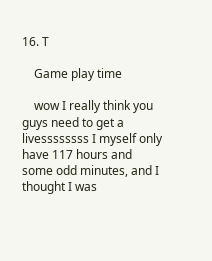16. T

    Game play time

    wow I really think you guys need to get a livessssssss I myself only have 117 hours and some odd minutes, and I thought I was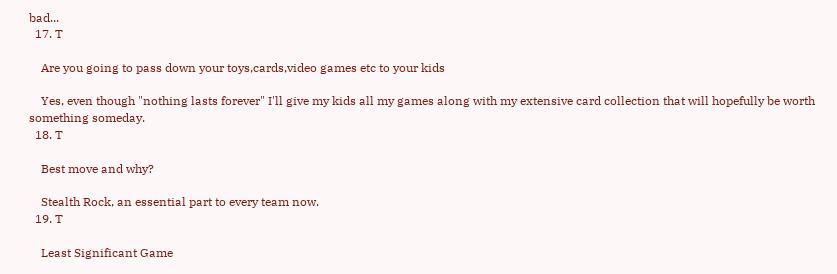bad...
  17. T

    Are you going to pass down your toys,cards,video games etc to your kids

    Yes, even though "nothing lasts forever" I'll give my kids all my games along with my extensive card collection that will hopefully be worth something someday.
  18. T

    Best move and why?

    Stealth Rock, an essential part to every team now.
  19. T

    Least Significant Game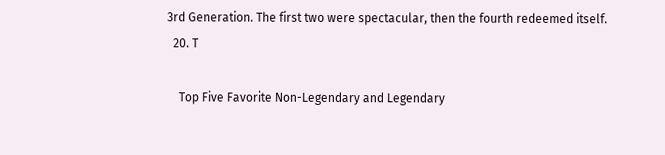3rd Generation. The first two were spectacular, then the fourth redeemed itself.
  20. T

    Top Five Favorite Non-Legendary and Legendary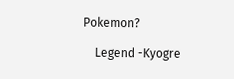Pokemon?

    Legend -Kyogre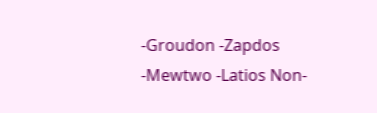-Groudon -Zapdos -Mewtwo -Latios Non-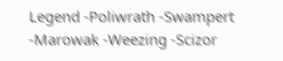Legend -Poliwrath -Swampert -Marowak -Weezing -Scizor